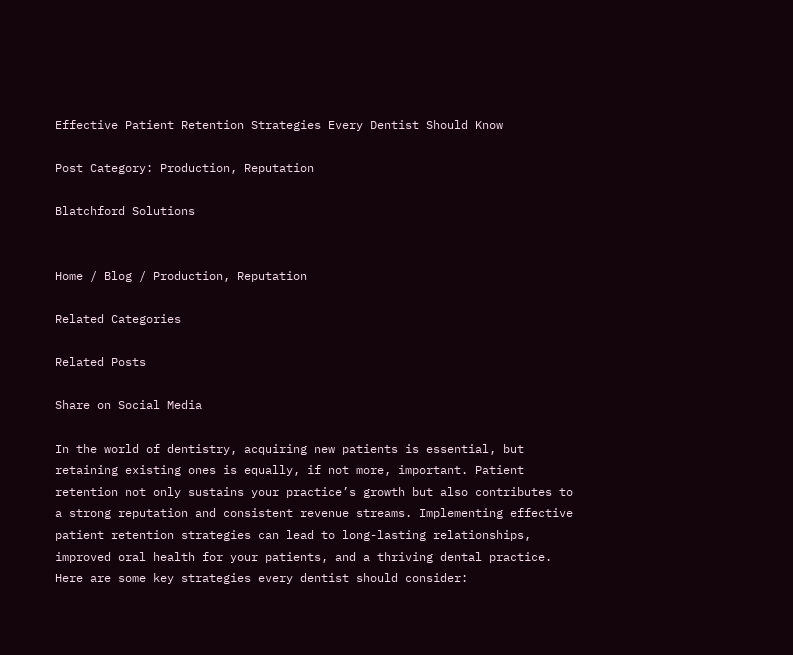Effective Patient Retention Strategies Every Dentist Should Know

Post Category: Production, Reputation

Blatchford Solutions


Home / Blog / Production, Reputation

Related Categories

Related Posts

Share on Social Media

In the world of dentistry, acquiring new patients is essential, but retaining existing ones is equally, if not more, important. Patient retention not only sustains your practice’s growth but also contributes to a strong reputation and consistent revenue streams. Implementing effective patient retention strategies can lead to long-lasting relationships, improved oral health for your patients, and a thriving dental practice. Here are some key strategies every dentist should consider: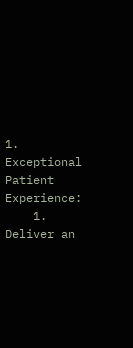1. Exceptional Patient Experience:
    1. Deliver an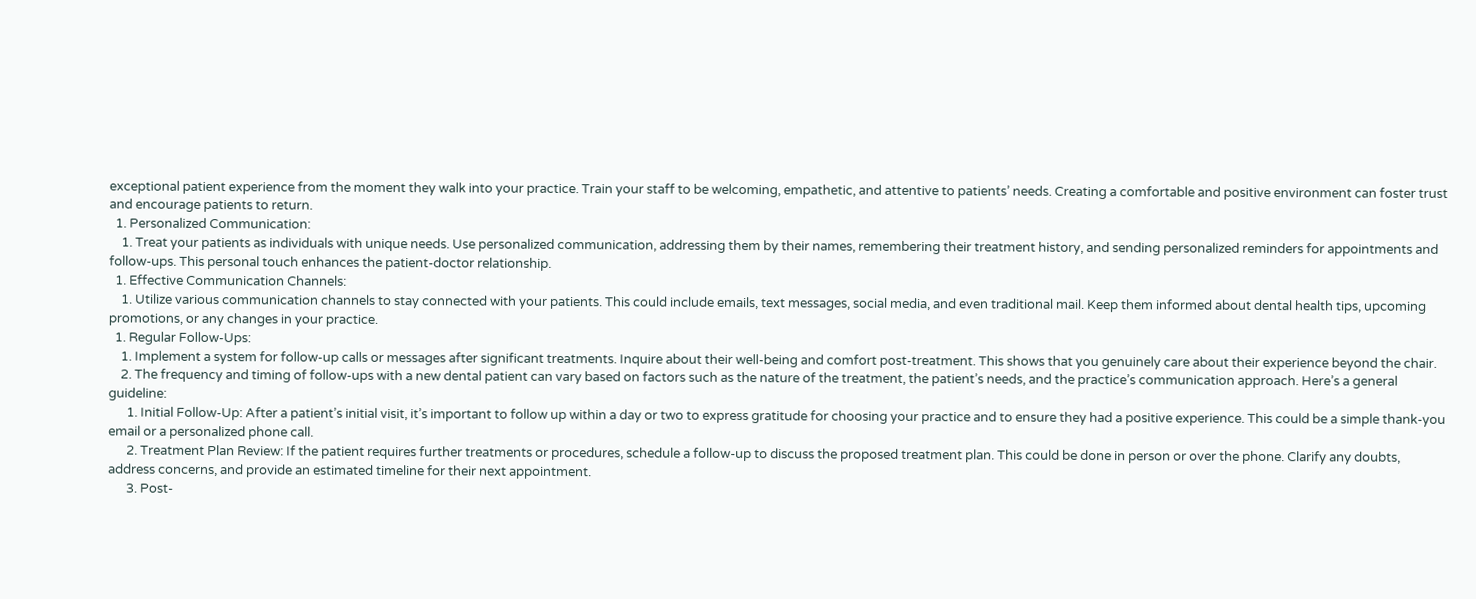exceptional patient experience from the moment they walk into your practice. Train your staff to be welcoming, empathetic, and attentive to patients’ needs. Creating a comfortable and positive environment can foster trust and encourage patients to return.
  1. Personalized Communication:
    1. Treat your patients as individuals with unique needs. Use personalized communication, addressing them by their names, remembering their treatment history, and sending personalized reminders for appointments and follow-ups. This personal touch enhances the patient-doctor relationship.
  1. Effective Communication Channels:
    1. Utilize various communication channels to stay connected with your patients. This could include emails, text messages, social media, and even traditional mail. Keep them informed about dental health tips, upcoming promotions, or any changes in your practice.
  1. Regular Follow-Ups:
    1. Implement a system for follow-up calls or messages after significant treatments. Inquire about their well-being and comfort post-treatment. This shows that you genuinely care about their experience beyond the chair.
    2. The frequency and timing of follow-ups with a new dental patient can vary based on factors such as the nature of the treatment, the patient’s needs, and the practice’s communication approach. Here’s a general guideline:
      1. Initial Follow-Up: After a patient’s initial visit, it’s important to follow up within a day or two to express gratitude for choosing your practice and to ensure they had a positive experience. This could be a simple thank-you email or a personalized phone call.
      2. Treatment Plan Review: If the patient requires further treatments or procedures, schedule a follow-up to discuss the proposed treatment plan. This could be done in person or over the phone. Clarify any doubts, address concerns, and provide an estimated timeline for their next appointment.
      3. Post-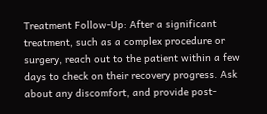Treatment Follow-Up: After a significant treatment, such as a complex procedure or surgery, reach out to the patient within a few days to check on their recovery progress. Ask about any discomfort, and provide post-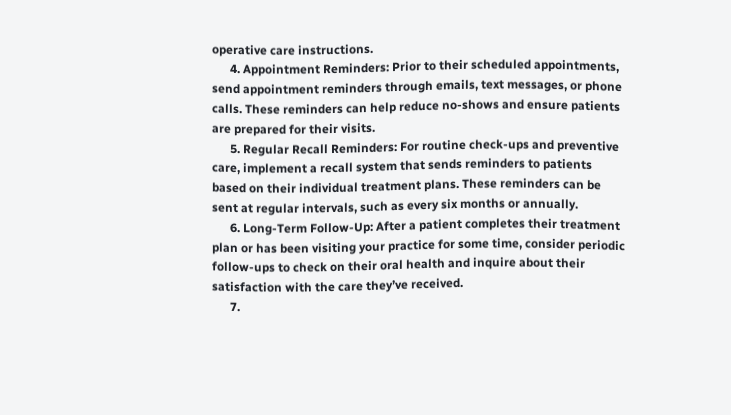operative care instructions.
      4. Appointment Reminders: Prior to their scheduled appointments, send appointment reminders through emails, text messages, or phone calls. These reminders can help reduce no-shows and ensure patients are prepared for their visits.
      5. Regular Recall Reminders: For routine check-ups and preventive care, implement a recall system that sends reminders to patients based on their individual treatment plans. These reminders can be sent at regular intervals, such as every six months or annually.
      6. Long-Term Follow-Up: After a patient completes their treatment plan or has been visiting your practice for some time, consider periodic follow-ups to check on their oral health and inquire about their satisfaction with the care they’ve received.
      7.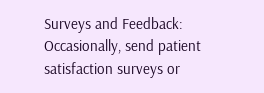Surveys and Feedback: Occasionally, send patient satisfaction surveys or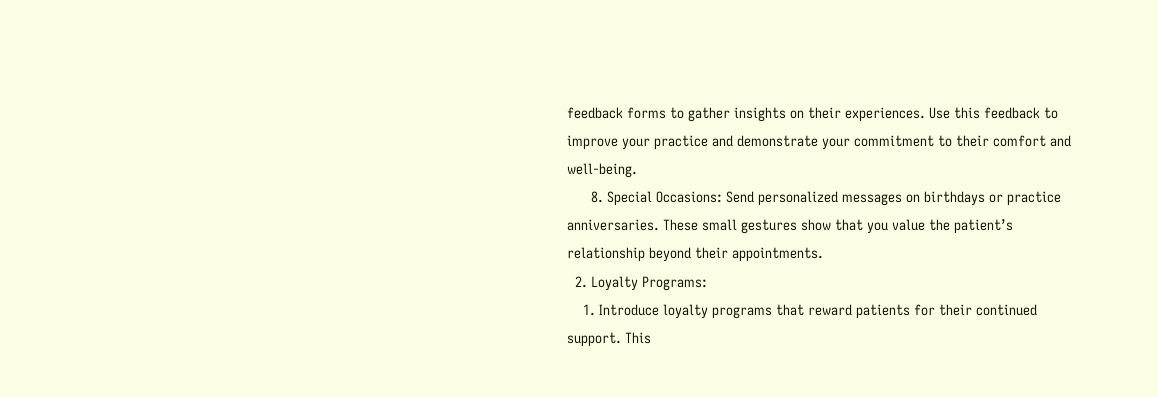feedback forms to gather insights on their experiences. Use this feedback to improve your practice and demonstrate your commitment to their comfort and well-being.
      8. Special Occasions: Send personalized messages on birthdays or practice anniversaries. These small gestures show that you value the patient’s relationship beyond their appointments.
  2. Loyalty Programs:
    1. Introduce loyalty programs that reward patients for their continued support. This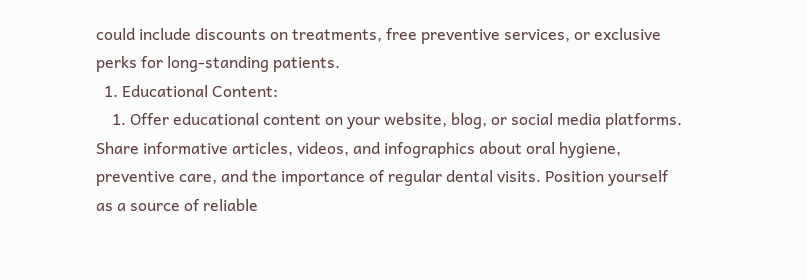could include discounts on treatments, free preventive services, or exclusive perks for long-standing patients.
  1. Educational Content:
    1. Offer educational content on your website, blog, or social media platforms. Share informative articles, videos, and infographics about oral hygiene, preventive care, and the importance of regular dental visits. Position yourself as a source of reliable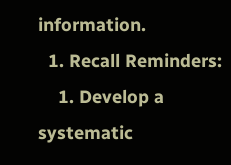information.
  1. Recall Reminders:
    1. Develop a systematic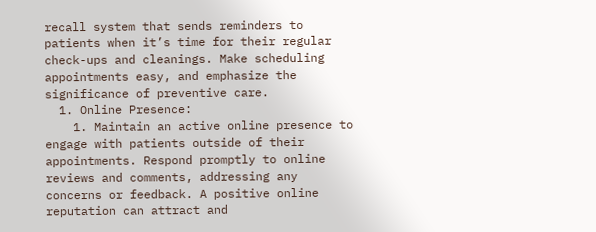recall system that sends reminders to patients when it’s time for their regular check-ups and cleanings. Make scheduling appointments easy, and emphasize the significance of preventive care.
  1. Online Presence:
    1. Maintain an active online presence to engage with patients outside of their appointments. Respond promptly to online reviews and comments, addressing any concerns or feedback. A positive online reputation can attract and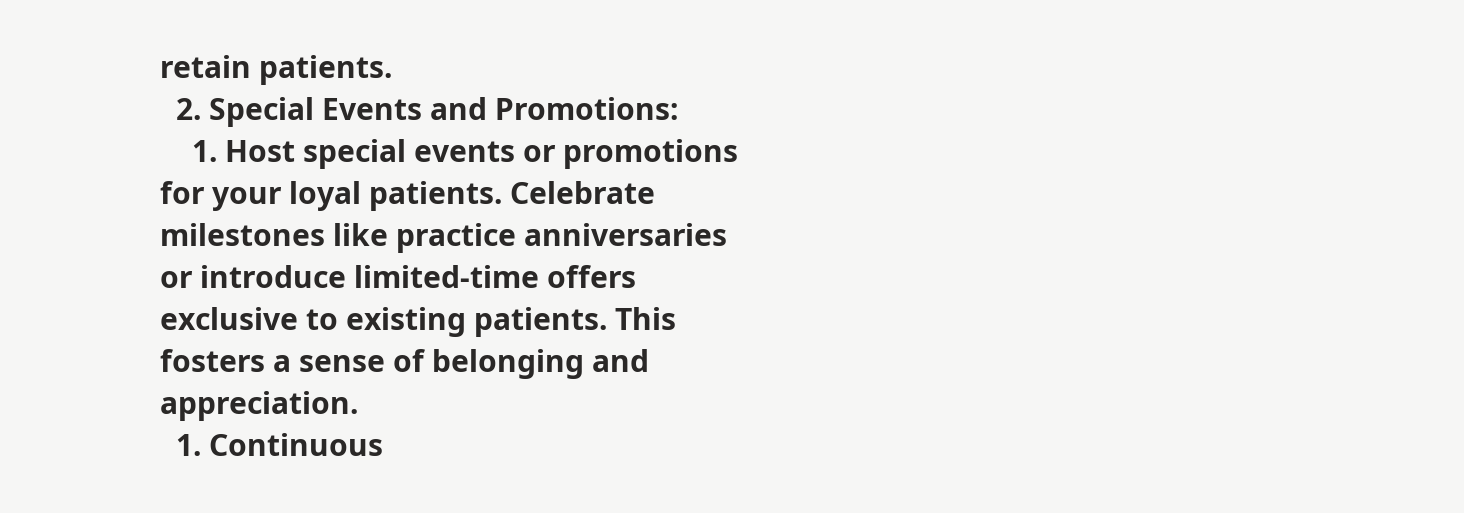retain patients.
  2. Special Events and Promotions:
    1. Host special events or promotions for your loyal patients. Celebrate milestones like practice anniversaries or introduce limited-time offers exclusive to existing patients. This fosters a sense of belonging and appreciation.
  1. Continuous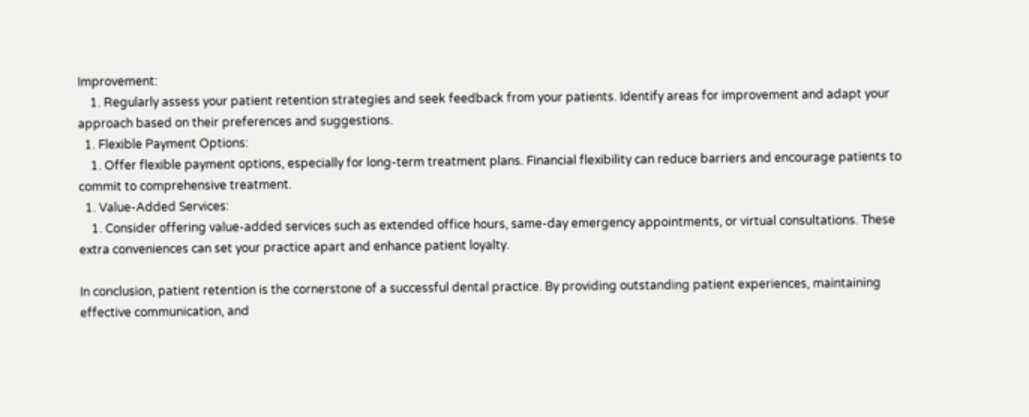Improvement:
    1. Regularly assess your patient retention strategies and seek feedback from your patients. Identify areas for improvement and adapt your approach based on their preferences and suggestions.
  1. Flexible Payment Options:
    1. Offer flexible payment options, especially for long-term treatment plans. Financial flexibility can reduce barriers and encourage patients to commit to comprehensive treatment.
  1. Value-Added Services:
    1. Consider offering value-added services such as extended office hours, same-day emergency appointments, or virtual consultations. These extra conveniences can set your practice apart and enhance patient loyalty.

In conclusion, patient retention is the cornerstone of a successful dental practice. By providing outstanding patient experiences, maintaining effective communication, and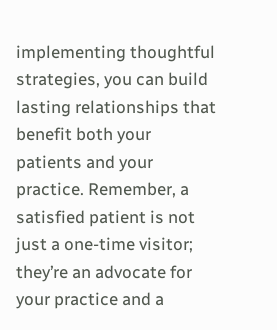implementing thoughtful strategies, you can build lasting relationships that benefit both your patients and your practice. Remember, a satisfied patient is not just a one-time visitor; they’re an advocate for your practice and a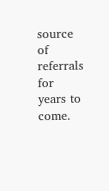source of referrals for years to come.